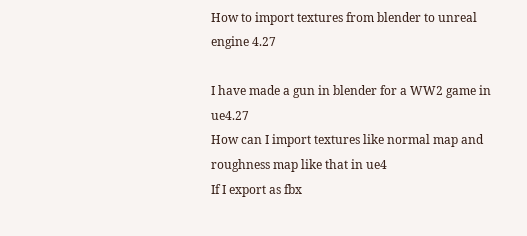How to import textures from blender to unreal engine 4.27

I have made a gun in blender for a WW2 game in ue4.27
How can I import textures like normal map and roughness map like that in ue4
If I export as fbx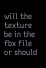will the texture be in the fbx file or should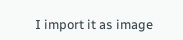I import it as image